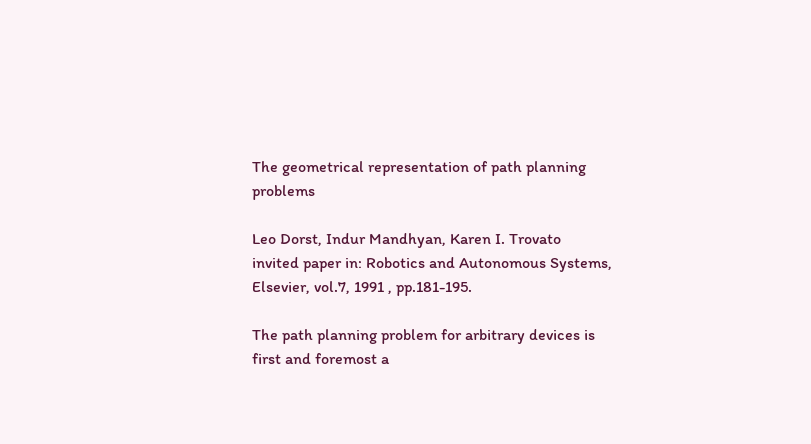The geometrical representation of path planning problems

Leo Dorst, Indur Mandhyan, Karen I. Trovato
invited paper in: Robotics and Autonomous Systems, Elsevier, vol.7, 1991 , pp.181-195.

The path planning problem for arbitrary devices is first and foremost a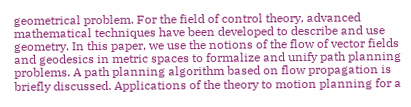geometrical problem. For the field of control theory, advanced mathematical techniques have been developed to describe and use geometry. In this paper, we use the notions of the flow of vector fields and geodesics in metric spaces to formalize and unify path planning problems. A path planning algorithm based on flow propagation is briefly discussed. Applications of the theory to motion planning for a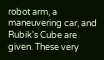robot arm, a maneuvering car, and Rubik's Cube are given. These very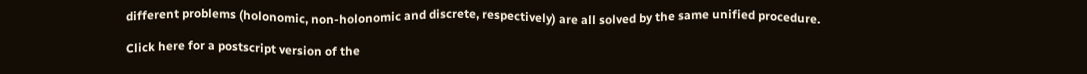different problems (holonomic, non-holonomic and discrete, respectively) are all solved by the same unified procedure.

Click here for a postscript version of the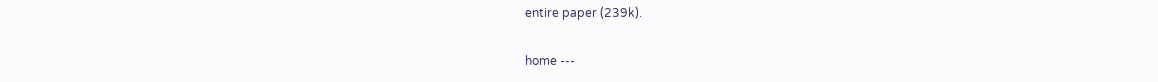entire paper (239k).

home ---